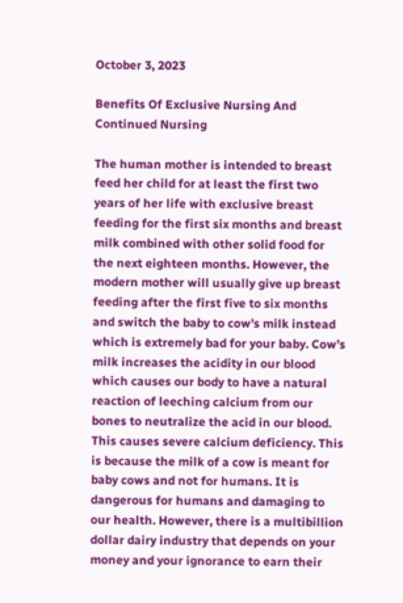October 3, 2023

Benefits Of Exclusive Nursing And Continued Nursing

The human mother is intended to breast feed her child for at least the first two years of her life with exclusive breast feeding for the first six months and breast milk combined with other solid food for the next eighteen months. However, the modern mother will usually give up breast feeding after the first five to six months and switch the baby to cow’s milk instead which is extremely bad for your baby. Cow’s milk increases the acidity in our blood which causes our body to have a natural reaction of leeching calcium from our bones to neutralize the acid in our blood. This causes severe calcium deficiency. This is because the milk of a cow is meant for baby cows and not for humans. It is dangerous for humans and damaging to our health. However, there is a multibillion dollar dairy industry that depends on your money and your ignorance to earn their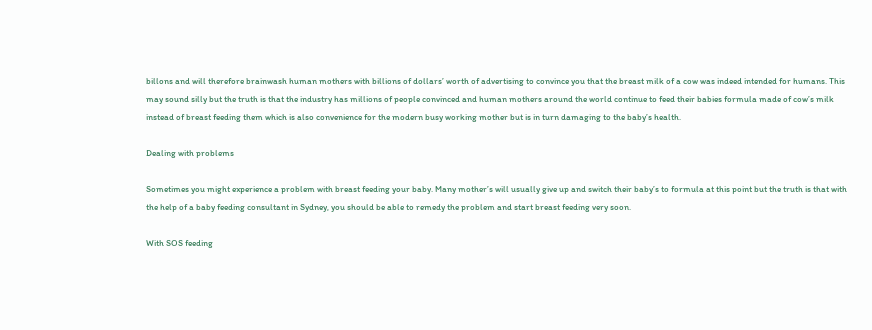billons and will therefore brainwash human mothers with billions of dollars’ worth of advertising to convince you that the breast milk of a cow was indeed intended for humans. This may sound silly but the truth is that the industry has millions of people convinced and human mothers around the world continue to feed their babies formula made of cow’s milk instead of breast feeding them which is also convenience for the modern busy working mother but is in turn damaging to the baby’s health.

Dealing with problems

Sometimes you might experience a problem with breast feeding your baby. Many mother’s will usually give up and switch their baby’s to formula at this point but the truth is that with the help of a baby feeding consultant in Sydney, you should be able to remedy the problem and start breast feeding very soon.

With SOS feeding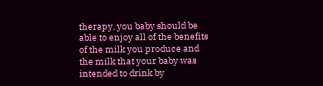therapy, you baby should be able to enjoy all of the benefits of the milk you produce and the milk that your baby was intended to drink by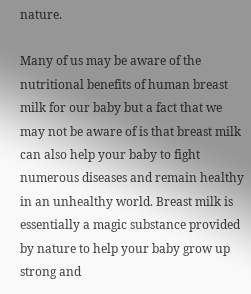nature.

Many of us may be aware of the nutritional benefits of human breast milk for our baby but a fact that we may not be aware of is that breast milk can also help your baby to fight numerous diseases and remain healthy in an unhealthy world. Breast milk is essentially a magic substance provided by nature to help your baby grow up strong and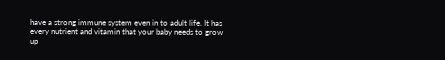have a strong immune system even in to adult life. It has every nutrient and vitamin that your baby needs to grow up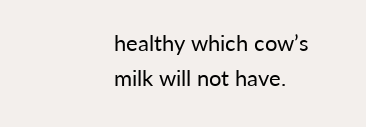healthy which cow’s milk will not have.